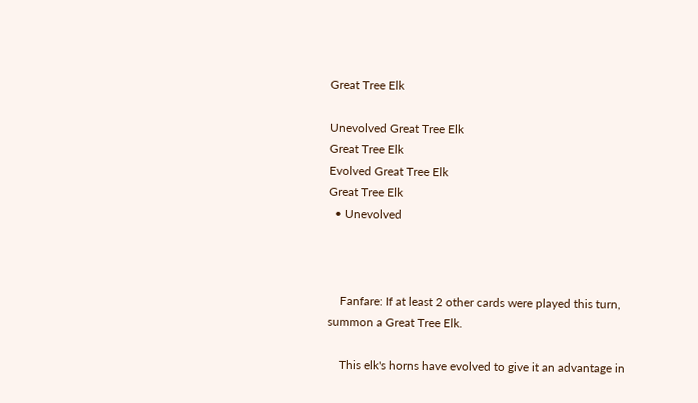Great Tree Elk

Unevolved Great Tree Elk
Great Tree Elk
Evolved Great Tree Elk
Great Tree Elk
  • Unevolved



    Fanfare: If at least 2 other cards were played this turn, summon a Great Tree Elk.

    This elk's horns have evolved to give it an advantage in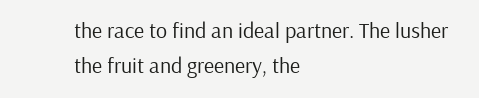the race to find an ideal partner. The lusher the fruit and greenery, the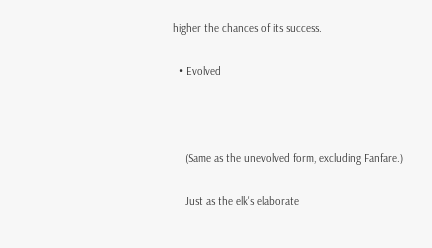higher the chances of its success.

  • Evolved



    (Same as the unevolved form, excluding Fanfare.)

    Just as the elk's elaborate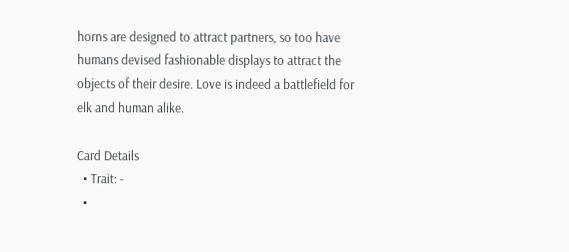horns are designed to attract partners, so too have humans devised fashionable displays to attract the objects of their desire. Love is indeed a battlefield for elk and human alike.

Card Details
  • Trait: -
  •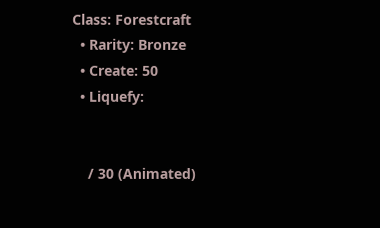Class: Forestcraft
  • Rarity: Bronze
  • Create: 50
  • Liquefy:


    / 30 (Animated)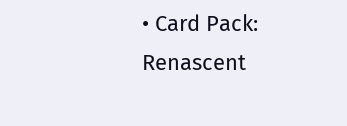• Card Pack: Renascent